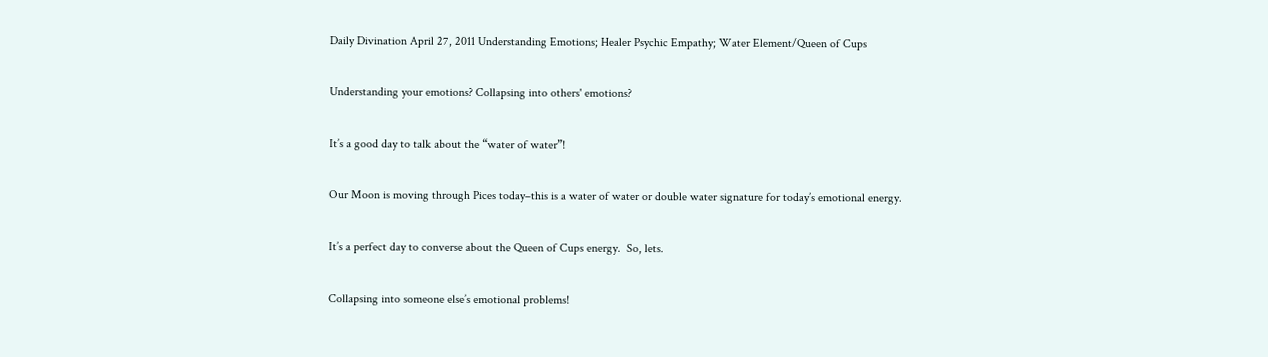Daily Divination April 27, 2011 Understanding Emotions; Healer Psychic Empathy; Water Element/Queen of Cups

Understanding your emotions? Collapsing into others' emotions?

It’s a good day to talk about the “water of water”!

Our Moon is moving through Pices today–this is a water of water or double water signature for today’s emotional energy.

It’s a perfect day to converse about the Queen of Cups energy.  So, lets.

Collapsing into someone else’s emotional problems!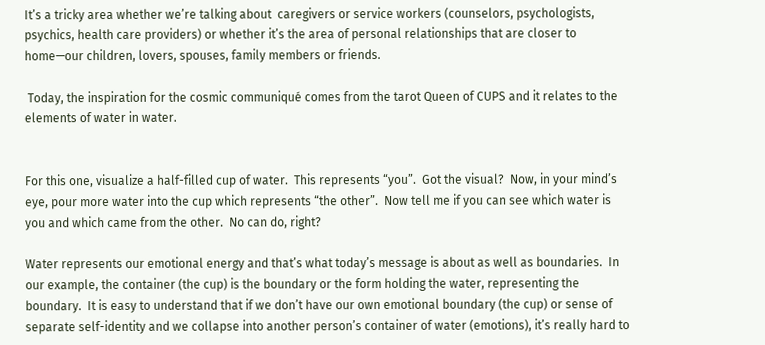It’s a tricky area whether we’re talking about  caregivers or service workers (counselors, psychologists, psychics, health care providers) or whether it’s the area of personal relationships that are closer to home—our children, lovers, spouses, family members or friends.

 Today, the inspiration for the cosmic communiqué comes from the tarot Queen of CUPS and it relates to the elements of water in water.


For this one, visualize a half-filled cup of water.  This represents “you”.  Got the visual?  Now, in your mind’s eye, pour more water into the cup which represents “the other”.  Now tell me if you can see which water is you and which came from the other.  No can do, right?

Water represents our emotional energy and that’s what today’s message is about as well as boundaries.  In our example, the container (the cup) is the boundary or the form holding the water, representing the boundary.  It is easy to understand that if we don’t have our own emotional boundary (the cup) or sense of separate self-identity and we collapse into another person’s container of water (emotions), it’s really hard to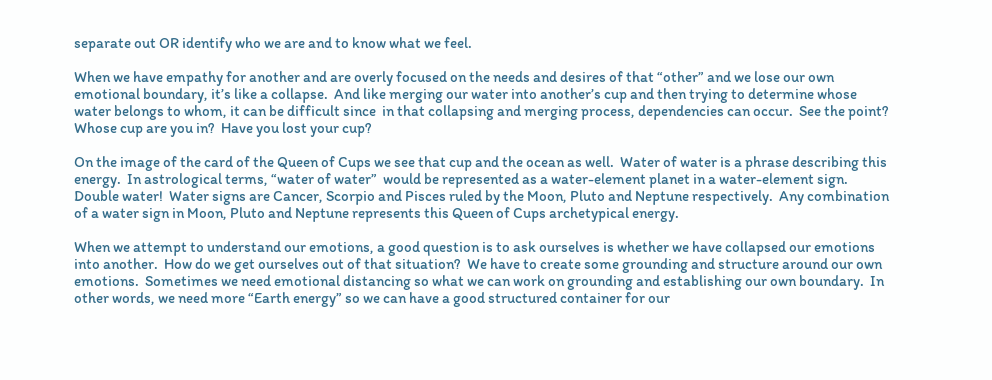separate out OR identify who we are and to know what we feel.

When we have empathy for another and are overly focused on the needs and desires of that “other” and we lose our own emotional boundary, it’s like a collapse.  And like merging our water into another’s cup and then trying to determine whose water belongs to whom, it can be difficult since  in that collapsing and merging process, dependencies can occur.  See the point?  Whose cup are you in?  Have you lost your cup?

On the image of the card of the Queen of Cups we see that cup and the ocean as well.  Water of water is a phrase describing this energy.  In astrological terms, “water of water”  would be represented as a water-element planet in a water-element sign.  Double water!  Water signs are Cancer, Scorpio and Pisces ruled by the Moon, Pluto and Neptune respectively.  Any combination of a water sign in Moon, Pluto and Neptune represents this Queen of Cups archetypical energy.

When we attempt to understand our emotions, a good question is to ask ourselves is whether we have collapsed our emotions into another.  How do we get ourselves out of that situation?  We have to create some grounding and structure around our own emotions.  Sometimes we need emotional distancing so what we can work on grounding and establishing our own boundary.  In other words, we need more “Earth energy” so we can have a good structured container for our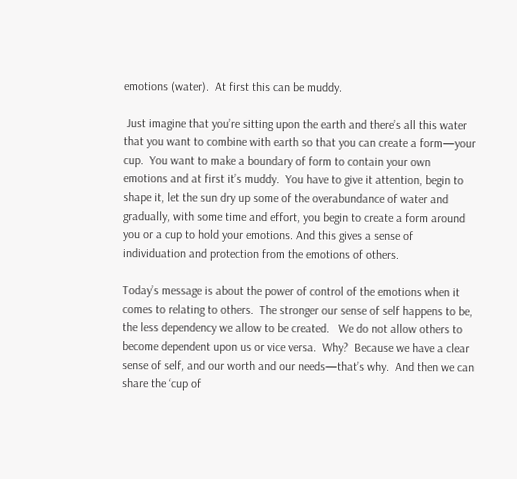emotions (water).  At first this can be muddy.

 Just imagine that you’re sitting upon the earth and there’s all this water that you want to combine with earth so that you can create a form—your cup.  You want to make a boundary of form to contain your own emotions and at first it’s muddy.  You have to give it attention, begin to shape it, let the sun dry up some of the overabundance of water and gradually, with some time and effort, you begin to create a form around you or a cup to hold your emotions. And this gives a sense of  individuation and protection from the emotions of others.

Today’s message is about the power of control of the emotions when it comes to relating to others.  The stronger our sense of self happens to be, the less dependency we allow to be created.   We do not allow others to become dependent upon us or vice versa.  Why?  Because we have a clear sense of self, and our worth and our needs—that’s why.  And then we can share the ‘cup of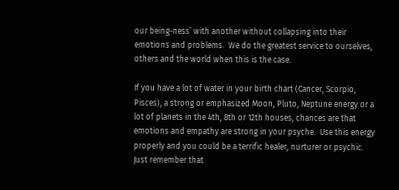our being-ness’ with another without collapsing into their emotions and problems.  We do the greatest service to ourselves, others and the world when this is the case.

If you have a lot of water in your birth chart (Cancer, Scorpio, Pisces), a strong or emphasized Moon, Pluto, Neptune energy or a lot of planets in the 4th, 8th or 12th houses, chances are that emotions and empathy are strong in your psyche.  Use this energy properly and you could be a terrific healer, nurturer or psychic.  Just remember that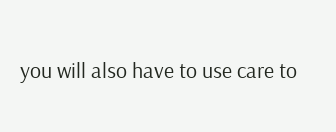you will also have to use care to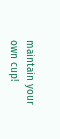maintain your own cup!